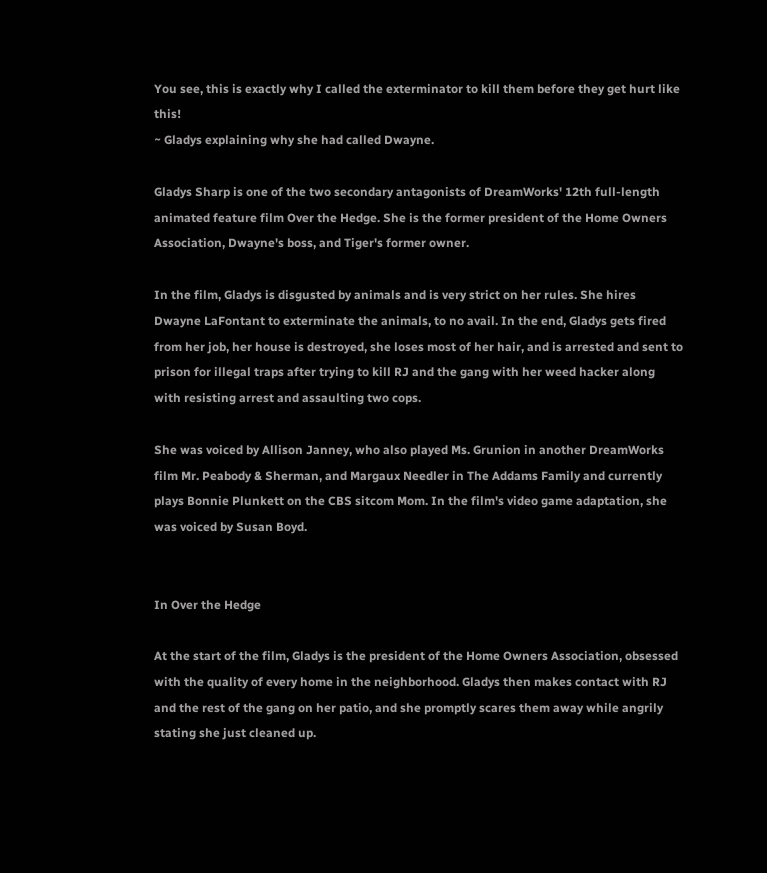You see, this is exactly why I called the exterminator to kill them before they get hurt like this!
~ Gladys explaining why she had called Dwayne.

Gladys Sharp is one of the two secondary antagonists of DreamWorks' 12th full-length animated feature film Over the Hedge. She is the former president of the Home Owners Association, Dwayne's boss, and Tiger's former owner.

In the film, Gladys is disgusted by animals and is very strict on her rules. She hires Dwayne LaFontant to exterminate the animals, to no avail. In the end, Gladys gets fired from her job, her house is destroyed, she loses most of her hair, and is arrested and sent to prison for illegal traps after trying to kill RJ and the gang with her weed hacker along with resisting arrest and assaulting two cops.

She was voiced by Allison Janney, who also played Ms. Grunion in another DreamWorks film Mr. Peabody & Sherman, and Margaux Needler in The Addams Family and currently plays Bonnie Plunkett on the CBS sitcom Mom. In the film's video game adaptation, she was voiced by Susan Boyd.


In Over the Hedge

At the start of the film, Gladys is the president of the Home Owners Association, obsessed with the quality of every home in the neighborhood. Gladys then makes contact with RJ and the rest of the gang on her patio, and she promptly scares them away while angrily stating she just cleaned up.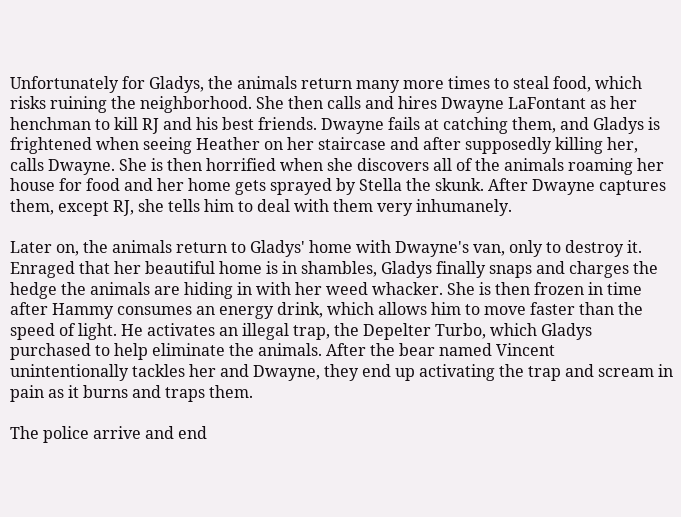Unfortunately for Gladys, the animals return many more times to steal food, which risks ruining the neighborhood. She then calls and hires Dwayne LaFontant as her henchman to kill RJ and his best friends. Dwayne fails at catching them, and Gladys is frightened when seeing Heather on her staircase and after supposedly killing her, calls Dwayne. She is then horrified when she discovers all of the animals roaming her house for food and her home gets sprayed by Stella the skunk. After Dwayne captures them, except RJ, she tells him to deal with them very inhumanely.

Later on, the animals return to Gladys' home with Dwayne's van, only to destroy it. Enraged that her beautiful home is in shambles, Gladys finally snaps and charges the hedge the animals are hiding in with her weed whacker. She is then frozen in time after Hammy consumes an energy drink, which allows him to move faster than the speed of light. He activates an illegal trap, the Depelter Turbo, which Gladys purchased to help eliminate the animals. After the bear named Vincent unintentionally tackles her and Dwayne, they end up activating the trap and scream in pain as it burns and traps them.

The police arrive and end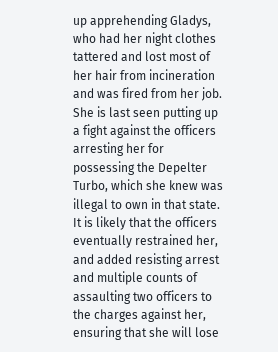up apprehending Gladys, who had her night clothes tattered and lost most of her hair from incineration and was fired from her job. She is last seen putting up a fight against the officers arresting her for possessing the Depelter Turbo, which she knew was illegal to own in that state. It is likely that the officers eventually restrained her, and added resisting arrest and multiple counts of assaulting two officers to the charges against her, ensuring that she will lose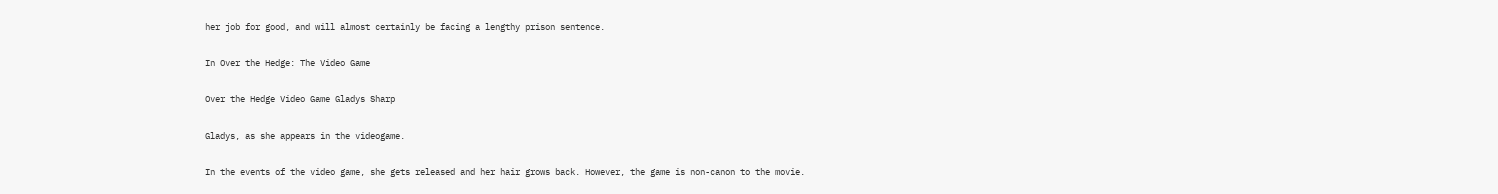her job for good, and will almost certainly be facing a lengthy prison sentence.

In Over the Hedge: The Video Game

Over the Hedge Video Game Gladys Sharp

Gladys, as she appears in the videogame.

In the events of the video game, she gets released and her hair grows back. However, the game is non-canon to the movie.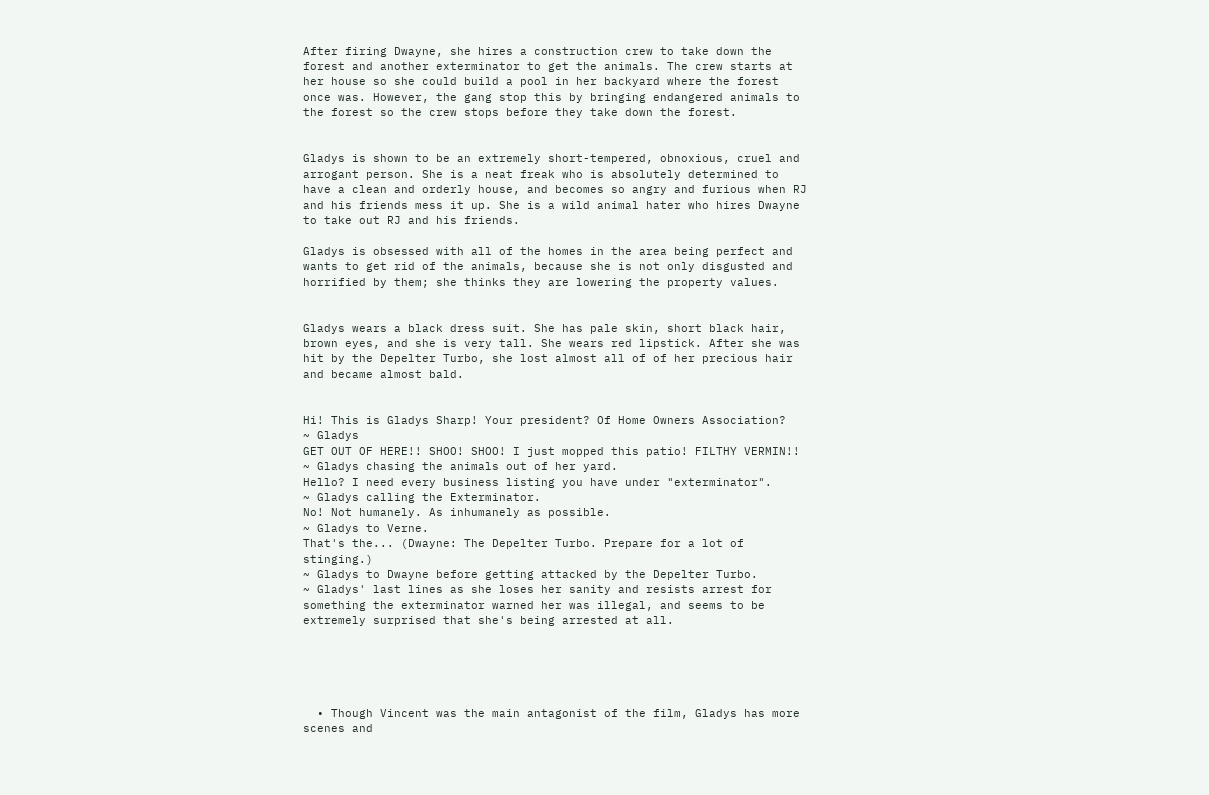After firing Dwayne, she hires a construction crew to take down the forest and another exterminator to get the animals. The crew starts at her house so she could build a pool in her backyard where the forest once was. However, the gang stop this by bringing endangered animals to the forest so the crew stops before they take down the forest.


Gladys is shown to be an extremely short-tempered, obnoxious, cruel and arrogant person. She is a neat freak who is absolutely determined to have a clean and orderly house, and becomes so angry and furious when RJ and his friends mess it up. She is a wild animal hater who hires Dwayne to take out RJ and his friends.

Gladys is obsessed with all of the homes in the area being perfect and wants to get rid of the animals, because she is not only disgusted and horrified by them; she thinks they are lowering the property values.


Gladys wears a black dress suit. She has pale skin, short black hair, brown eyes, and she is very tall. She wears red lipstick. After she was hit by the Depelter Turbo, she lost almost all of of her precious hair and became almost bald.


Hi! This is Gladys Sharp! Your president? Of Home Owners Association?
~ Gladys
GET OUT OF HERE!! SHOO! SHOO! I just mopped this patio! FILTHY VERMIN!!
~ Gladys chasing the animals out of her yard.
Hello? I need every business listing you have under "exterminator".
~ Gladys calling the Exterminator.
No! Not humanely. As inhumanely as possible.
~ Gladys to Verne.
That's the... (Dwayne: The Depelter Turbo. Prepare for a lot of stinging.)
~ Gladys to Dwayne before getting attacked by the Depelter Turbo.
~ Gladys' last lines as she loses her sanity and resists arrest for something the exterminator warned her was illegal, and seems to be extremely surprised that she's being arrested at all.





  • Though Vincent was the main antagonist of the film, Gladys has more scenes and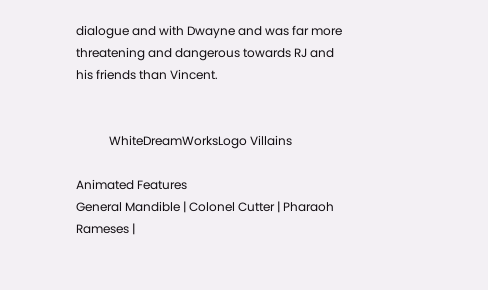dialogue and with Dwayne and was far more threatening and dangerous towards RJ and his friends than Vincent.


           WhiteDreamWorksLogo Villains

Animated Features
General Mandible | Colonel Cutter | Pharaoh Rameses |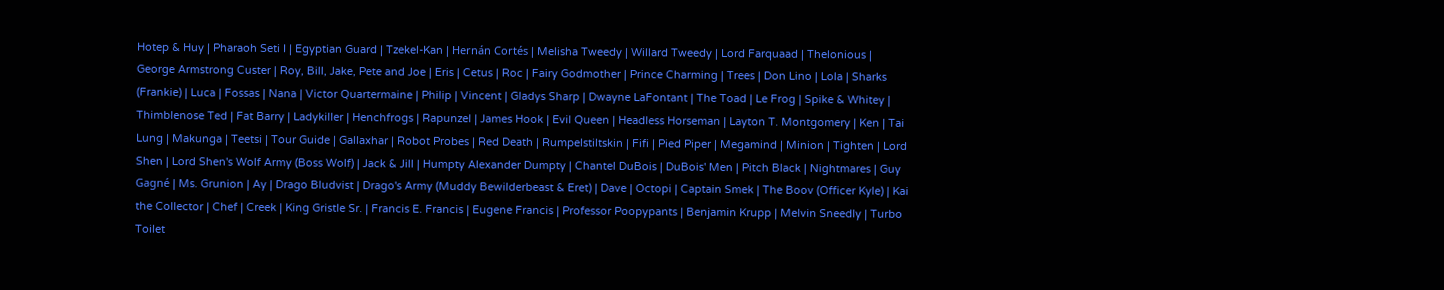Hotep & Huy | Pharaoh Seti I | Egyptian Guard | Tzekel-Kan | Hernán Cortés | Melisha Tweedy | Willard Tweedy | Lord Farquaad | Thelonious | George Armstrong Custer | Roy, Bill, Jake, Pete and Joe | Eris | Cetus | Roc | Fairy Godmother | Prince Charming | Trees | Don Lino | Lola | Sharks (Frankie) | Luca | Fossas | Nana | Victor Quartermaine | Philip | Vincent | Gladys Sharp | Dwayne LaFontant | The Toad | Le Frog | Spike & Whitey | Thimblenose Ted | Fat Barry | Ladykiller | Henchfrogs | Rapunzel | James Hook | Evil Queen | Headless Horseman | Layton T. Montgomery | Ken | Tai Lung | Makunga | Teetsi | Tour Guide | Gallaxhar | Robot Probes | Red Death | Rumpelstiltskin | Fifi | Pied Piper | Megamind | Minion | Tighten | Lord Shen | Lord Shen's Wolf Army (Boss Wolf) | Jack & Jill | Humpty Alexander Dumpty | Chantel DuBois | DuBois' Men | Pitch Black | Nightmares | Guy Gagné | Ms. Grunion | Ay | Drago Bludvist | Drago's Army (Muddy Bewilderbeast & Eret) | Dave | Octopi | Captain Smek | The Boov (Officer Kyle) | Kai the Collector | Chef | Creek | King Gristle Sr. | Francis E. Francis | Eugene Francis | Professor Poopypants | Benjamin Krupp | Melvin Sneedly | Turbo Toilet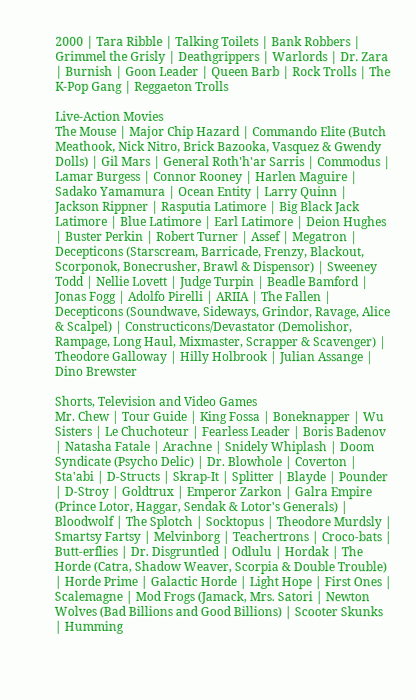2000 | Tara Ribble | Talking Toilets | Bank Robbers | Grimmel the Grisly | Deathgrippers | Warlords | Dr. Zara | Burnish | Goon Leader | Queen Barb | Rock Trolls | The K-Pop Gang | Reggaeton Trolls

Live-Action Movies
The Mouse | Major Chip Hazard | Commando Elite (Butch Meathook, Nick Nitro, Brick Bazooka, Vasquez & Gwendy Dolls) | Gil Mars | General Roth'h'ar Sarris | Commodus | Lamar Burgess | Connor Rooney | Harlen Maguire | Sadako Yamamura | Ocean Entity | Larry Quinn | Jackson Rippner | Rasputia Latimore | Big Black Jack Latimore | Blue Latimore | Earl Latimore | Deion Hughes | Buster Perkin | Robert Turner | Assef | Megatron | Decepticons (Starscream, Barricade, Frenzy, Blackout, Scorponok, Bonecrusher, Brawl & Dispensor) | Sweeney Todd | Nellie Lovett | Judge Turpin | Beadle Bamford | Jonas Fogg | Adolfo Pirelli | ARIIA | The Fallen | Decepticons (Soundwave, Sideways, Grindor, Ravage, Alice & Scalpel) | Constructicons/Devastator (Demolishor, Rampage, Long Haul, Mixmaster, Scrapper & Scavenger) | Theodore Galloway | Hilly Holbrook | Julian Assange | Dino Brewster

Shorts, Television and Video Games
Mr. Chew | Tour Guide | King Fossa | Boneknapper | Wu Sisters | Le Chuchoteur | Fearless Leader | Boris Badenov | Natasha Fatale | Arachne | Snidely Whiplash | Doom Syndicate (Psycho Delic) | Dr. Blowhole | Coverton | Sta'abi | D-Structs | Skrap-It | Splitter | Blayde | Pounder | D-Stroy | Goldtrux | Emperor Zarkon | Galra Empire (Prince Lotor, Haggar, Sendak & Lotor's Generals) | Bloodwolf | The Splotch | Socktopus | Theodore Murdsly | Smartsy Fartsy | Melvinborg | Teachertrons | Croco-bats | Butt-erflies | Dr. Disgruntled | Odlulu | Hordak | The Horde (Catra, Shadow Weaver, Scorpia & Double Trouble) | Horde Prime | Galactic Horde | Light Hope | First Ones | Scalemagne | Mod Frogs (Jamack, Mrs. Satori | Newton Wolves (Bad Billions and Good Billions) | Scooter Skunks | Humming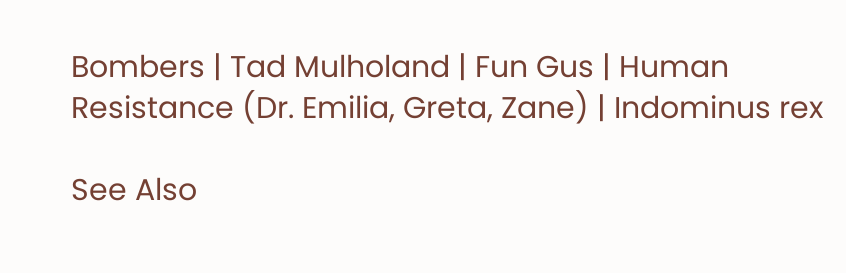Bombers | Tad Mulholand | Fun Gus | Human Resistance (Dr. Emilia, Greta, Zane) | Indominus rex

See Also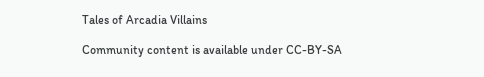Tales of Arcadia Villains

Community content is available under CC-BY-SA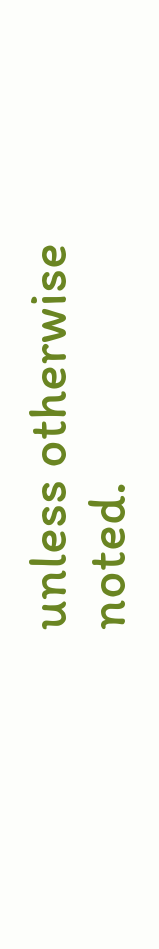unless otherwise noted.